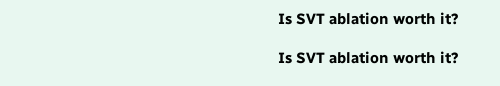Is SVT ablation worth it?

Is SVT ablation worth it?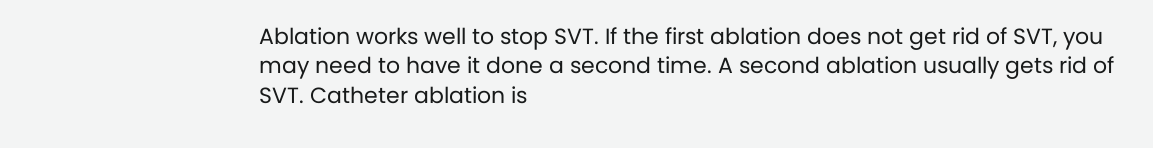Ablation works well to stop SVT. If the first ablation does not get rid of SVT, you may need to have it done a second time. A second ablation usually gets rid of SVT. Catheter ablation is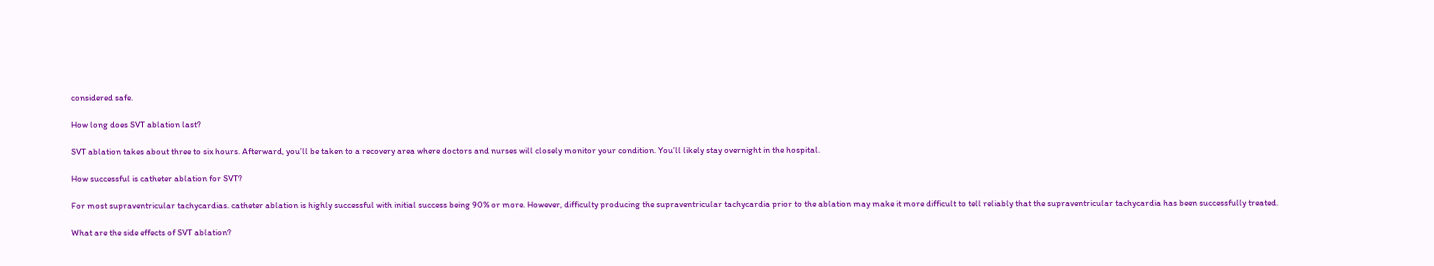considered safe.

How long does SVT ablation last?

SVT ablation takes about three to six hours. Afterward, you’ll be taken to a recovery area where doctors and nurses will closely monitor your condition. You’ll likely stay overnight in the hospital.

How successful is catheter ablation for SVT?

For most supraventricular tachycardias. catheter ablation is highly successful with initial success being 90% or more. However, difficulty producing the supraventricular tachycardia prior to the ablation may make it more difficult to tell reliably that the supraventricular tachycardia has been successfully treated.

What are the side effects of SVT ablation?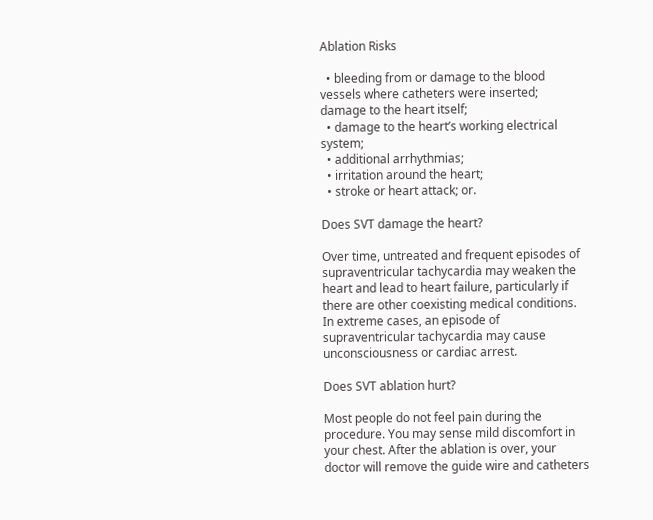Ablation Risks

  • bleeding from or damage to the blood vessels where catheters were inserted; damage to the heart itself;
  • damage to the heart’s working electrical system;
  • additional arrhythmias;
  • irritation around the heart;
  • stroke or heart attack; or.

Does SVT damage the heart?

Over time, untreated and frequent episodes of supraventricular tachycardia may weaken the heart and lead to heart failure, particularly if there are other coexisting medical conditions. In extreme cases, an episode of supraventricular tachycardia may cause unconsciousness or cardiac arrest.

Does SVT ablation hurt?

Most people do not feel pain during the procedure. You may sense mild discomfort in your chest. After the ablation is over, your doctor will remove the guide wire and catheters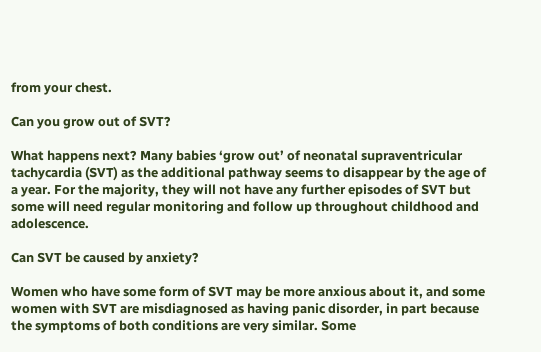from your chest.

Can you grow out of SVT?

What happens next? Many babies ‘grow out’ of neonatal supraventricular tachycardia (SVT) as the additional pathway seems to disappear by the age of a year. For the majority, they will not have any further episodes of SVT but some will need regular monitoring and follow up throughout childhood and adolescence.

Can SVT be caused by anxiety?

Women who have some form of SVT may be more anxious about it, and some women with SVT are misdiagnosed as having panic disorder, in part because the symptoms of both conditions are very similar. Some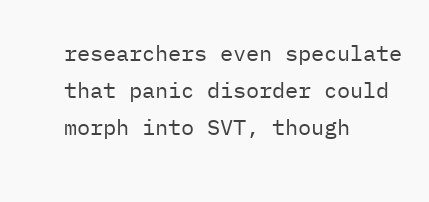researchers even speculate that panic disorder could morph into SVT, though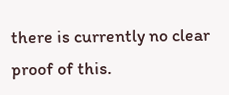there is currently no clear proof of this.